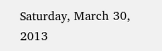Saturday, March 30, 2013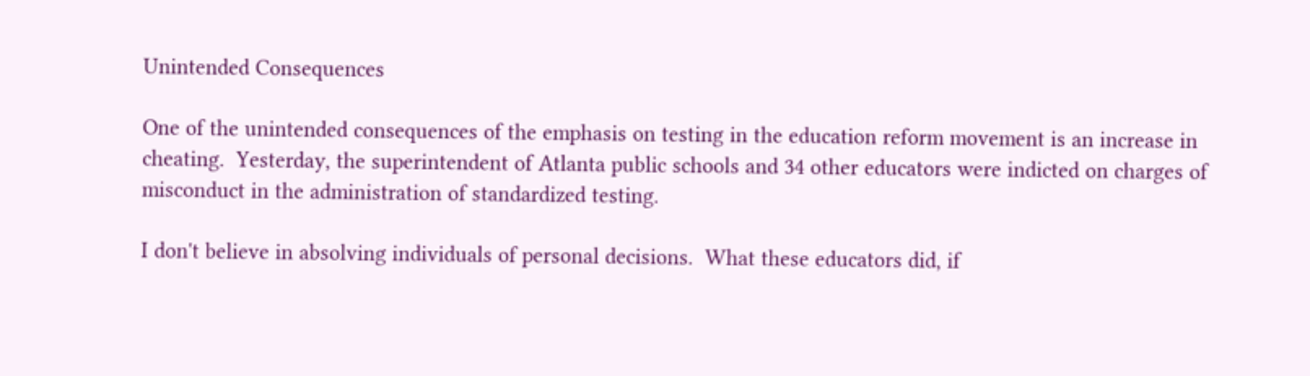Unintended Consequences

One of the unintended consequences of the emphasis on testing in the education reform movement is an increase in cheating.  Yesterday, the superintendent of Atlanta public schools and 34 other educators were indicted on charges of misconduct in the administration of standardized testing.

I don't believe in absolving individuals of personal decisions.  What these educators did, if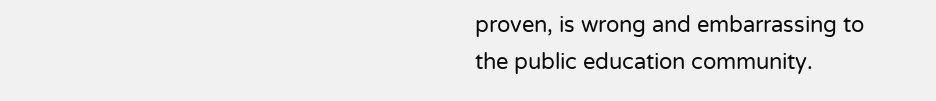proven, is wrong and embarrassing to the public education community.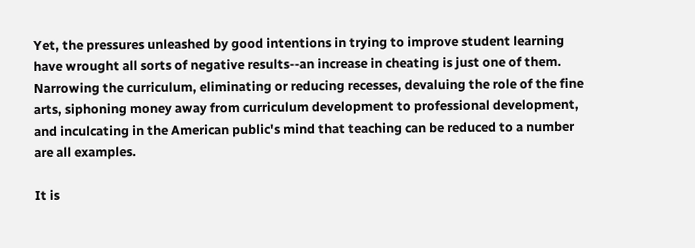Yet, the pressures unleashed by good intentions in trying to improve student learning have wrought all sorts of negative results--an increase in cheating is just one of them.  Narrowing the curriculum, eliminating or reducing recesses, devaluing the role of the fine arts, siphoning money away from curriculum development to professional development, and inculcating in the American public's mind that teaching can be reduced to a number are all examples.

It is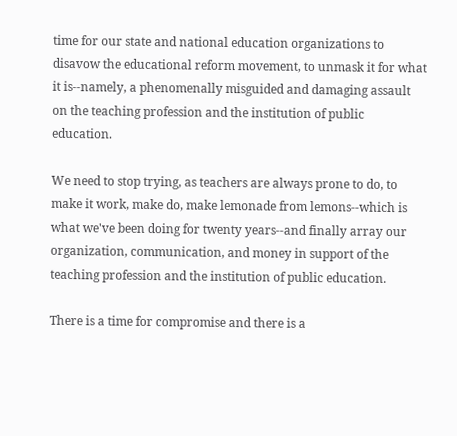time for our state and national education organizations to disavow the educational reform movement, to unmask it for what it is--namely, a phenomenally misguided and damaging assault on the teaching profession and the institution of public education.

We need to stop trying, as teachers are always prone to do, to make it work, make do, make lemonade from lemons--which is what we've been doing for twenty years--and finally array our organization, communication, and money in support of the teaching profession and the institution of public education.

There is a time for compromise and there is a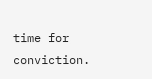time for conviction.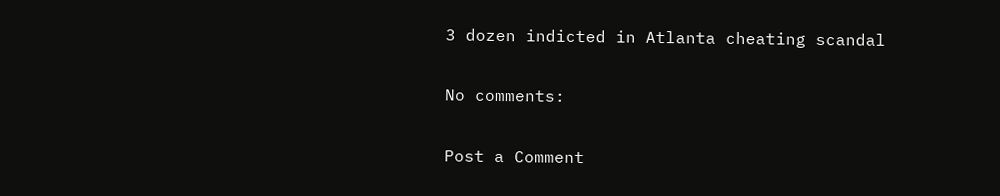3 dozen indicted in Atlanta cheating scandal

No comments:

Post a Comment